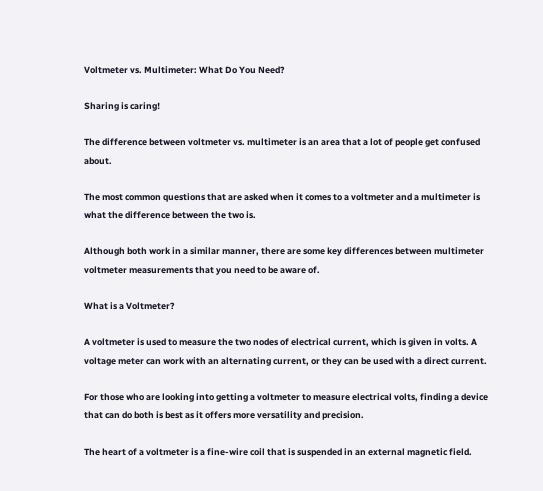Voltmeter vs. Multimeter: What Do You Need?

Sharing is caring!

The difference between voltmeter vs. multimeter is an area that a lot of people get confused about.

The most common questions that are asked when it comes to a voltmeter and a multimeter is what the difference between the two is.

Although both work in a similar manner, there are some key differences between multimeter voltmeter measurements that you need to be aware of.

What is a Voltmeter?

A voltmeter is used to measure the two nodes of electrical current, which is given in volts. A voltage meter can work with an alternating current, or they can be used with a direct current.

For those who are looking into getting a voltmeter to measure electrical volts, finding a device that can do both is best as it offers more versatility and precision.

The heart of a voltmeter is a fine-wire coil that is suspended in an external magnetic field.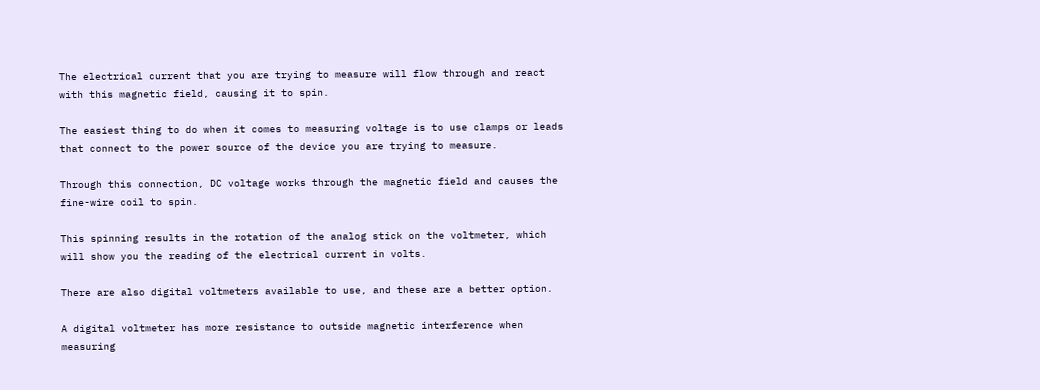The electrical current that you are trying to measure will flow through and react with this magnetic field, causing it to spin.

The easiest thing to do when it comes to measuring voltage is to use clamps or leads that connect to the power source of the device you are trying to measure.

Through this connection, DC voltage works through the magnetic field and causes the fine-wire coil to spin.

This spinning results in the rotation of the analog stick on the voltmeter, which will show you the reading of the electrical current in volts.

There are also digital voltmeters available to use, and these are a better option.

A digital voltmeter has more resistance to outside magnetic interference when measuring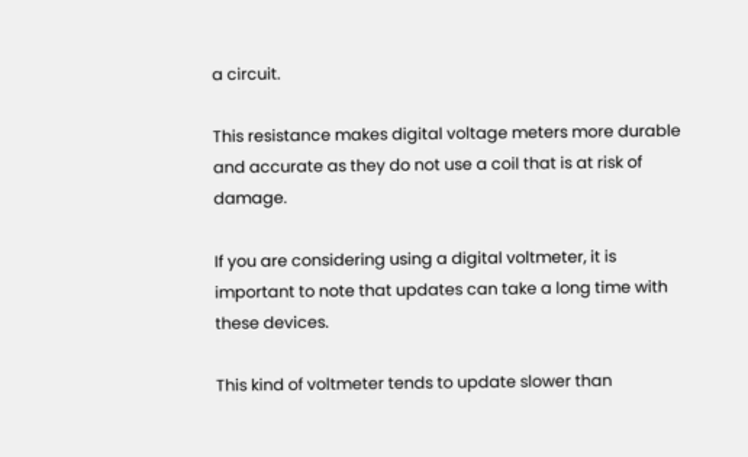a circuit.

This resistance makes digital voltage meters more durable and accurate as they do not use a coil that is at risk of damage.

If you are considering using a digital voltmeter, it is important to note that updates can take a long time with these devices.

This kind of voltmeter tends to update slower than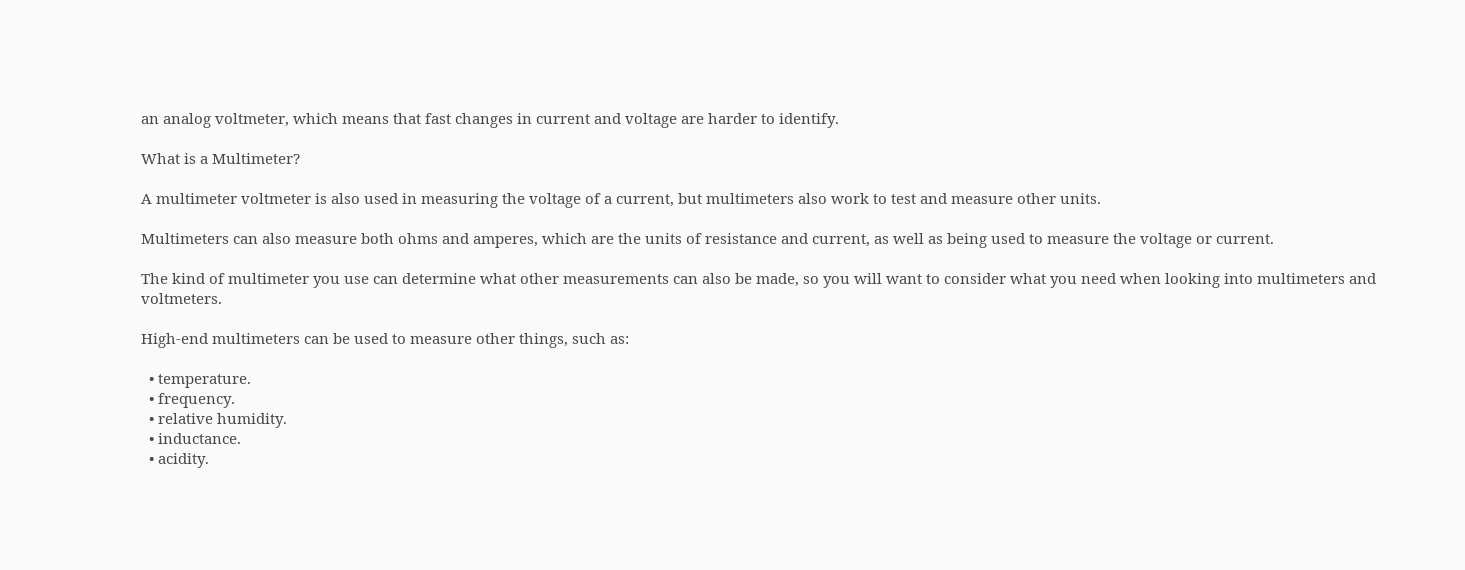an analog voltmeter, which means that fast changes in current and voltage are harder to identify.

What is a Multimeter?

A multimeter voltmeter is also used in measuring the voltage of a current, but multimeters also work to test and measure other units.

Multimeters can also measure both ohms and amperes, which are the units of resistance and current, as well as being used to measure the voltage or current.

The kind of multimeter you use can determine what other measurements can also be made, so you will want to consider what you need when looking into multimeters and voltmeters.

High-end multimeters can be used to measure other things, such as:

  • temperature.
  • frequency.
  • relative humidity.
  • inductance.
  • acidity.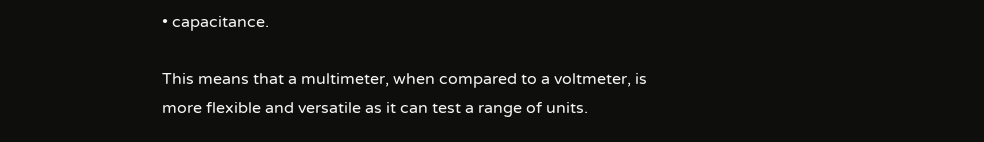• capacitance.

This means that a multimeter, when compared to a voltmeter, is more flexible and versatile as it can test a range of units.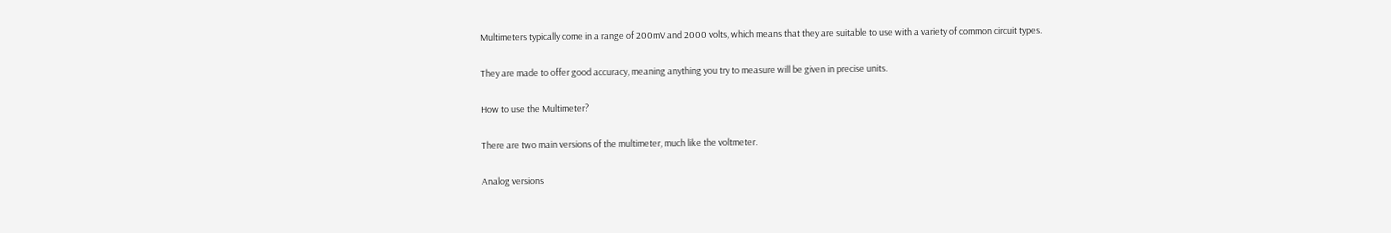Multimeters typically come in a range of 200mV and 2000 volts, which means that they are suitable to use with a variety of common circuit types.

They are made to offer good accuracy, meaning anything you try to measure will be given in precise units.

How to use the Multimeter?

There are two main versions of the multimeter, much like the voltmeter.

Analog versions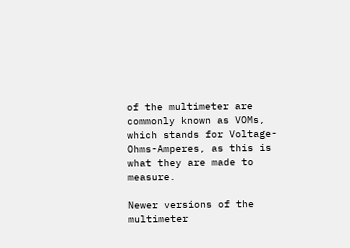of the multimeter are commonly known as VOMs, which stands for Voltage-Ohms-Amperes, as this is what they are made to measure.

Newer versions of the multimeter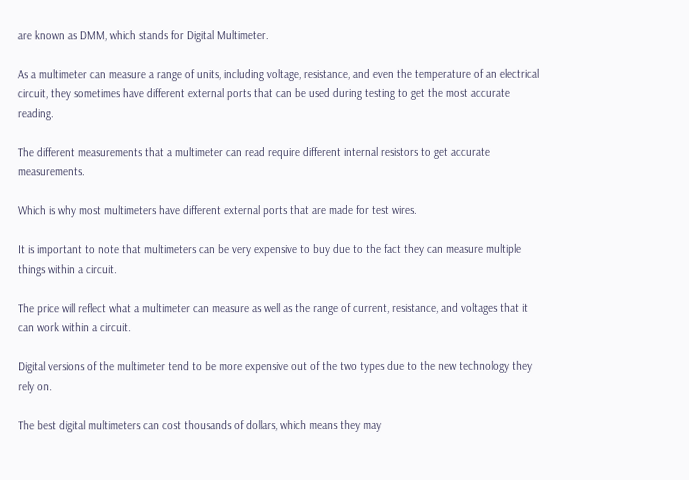are known as DMM, which stands for Digital Multimeter.

As a multimeter can measure a range of units, including voltage, resistance, and even the temperature of an electrical circuit, they sometimes have different external ports that can be used during testing to get the most accurate reading.

The different measurements that a multimeter can read require different internal resistors to get accurate measurements.

Which is why most multimeters have different external ports that are made for test wires.

It is important to note that multimeters can be very expensive to buy due to the fact they can measure multiple things within a circuit.

The price will reflect what a multimeter can measure as well as the range of current, resistance, and voltages that it can work within a circuit.

Digital versions of the multimeter tend to be more expensive out of the two types due to the new technology they rely on.

The best digital multimeters can cost thousands of dollars, which means they may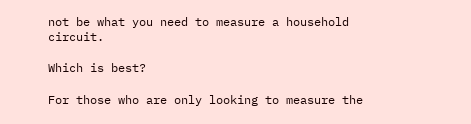not be what you need to measure a household circuit.

Which is best?

For those who are only looking to measure the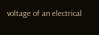voltage of an electrical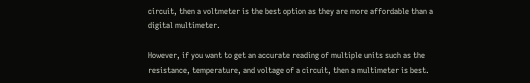circuit, then a voltmeter is the best option as they are more affordable than a digital multimeter.

However, if you want to get an accurate reading of multiple units such as the resistance, temperature, and voltage of a circuit, then a multimeter is best.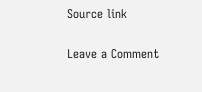Source link

Leave a Comment